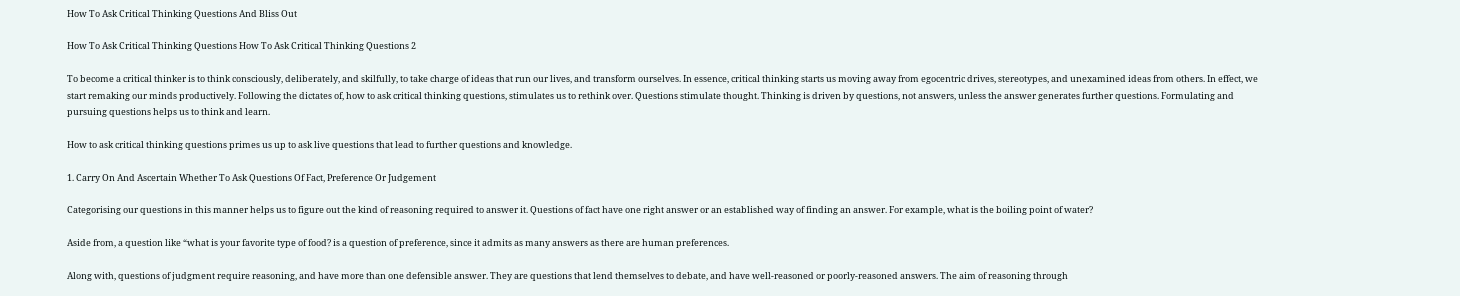How To Ask Critical Thinking Questions And Bliss Out

How To Ask Critical Thinking Questions How To Ask Critical Thinking Questions 2

To become a critical thinker is to think consciously, deliberately, and skilfully, to take charge of ideas that run our lives, and transform ourselves. In essence, critical thinking starts us moving away from egocentric drives, stereotypes, and unexamined ideas from others. In effect, we start remaking our minds productively. Following the dictates of, how to ask critical thinking questions, stimulates us to rethink over. Questions stimulate thought. Thinking is driven by questions, not answers, unless the answer generates further questions. Formulating and pursuing questions helps us to think and learn.

How to ask critical thinking questions primes us up to ask live questions that lead to further questions and knowledge.

1. Carry On And Ascertain Whether To Ask Questions Of Fact, Preference Or Judgement

Categorising our questions in this manner helps us to figure out the kind of reasoning required to answer it. Questions of fact have one right answer or an established way of finding an answer. For example, what is the boiling point of water?

Aside from, a question like “what is your favorite type of food? is a question of preference, since it admits as many answers as there are human preferences.

Along with, questions of judgment require reasoning, and have more than one defensible answer. They are questions that lend themselves to debate, and have well-reasoned or poorly-reasoned answers. The aim of reasoning through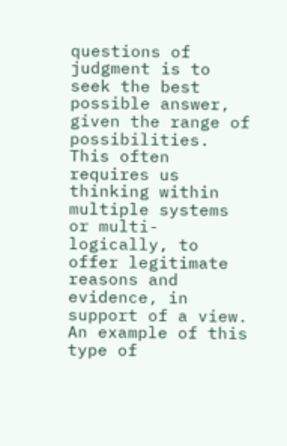questions of judgment is to seek the best possible answer, given the range of possibilities. This often requires us thinking within multiple systems or multi-logically, to offer legitimate reasons and evidence, in support of a view. An example of this type of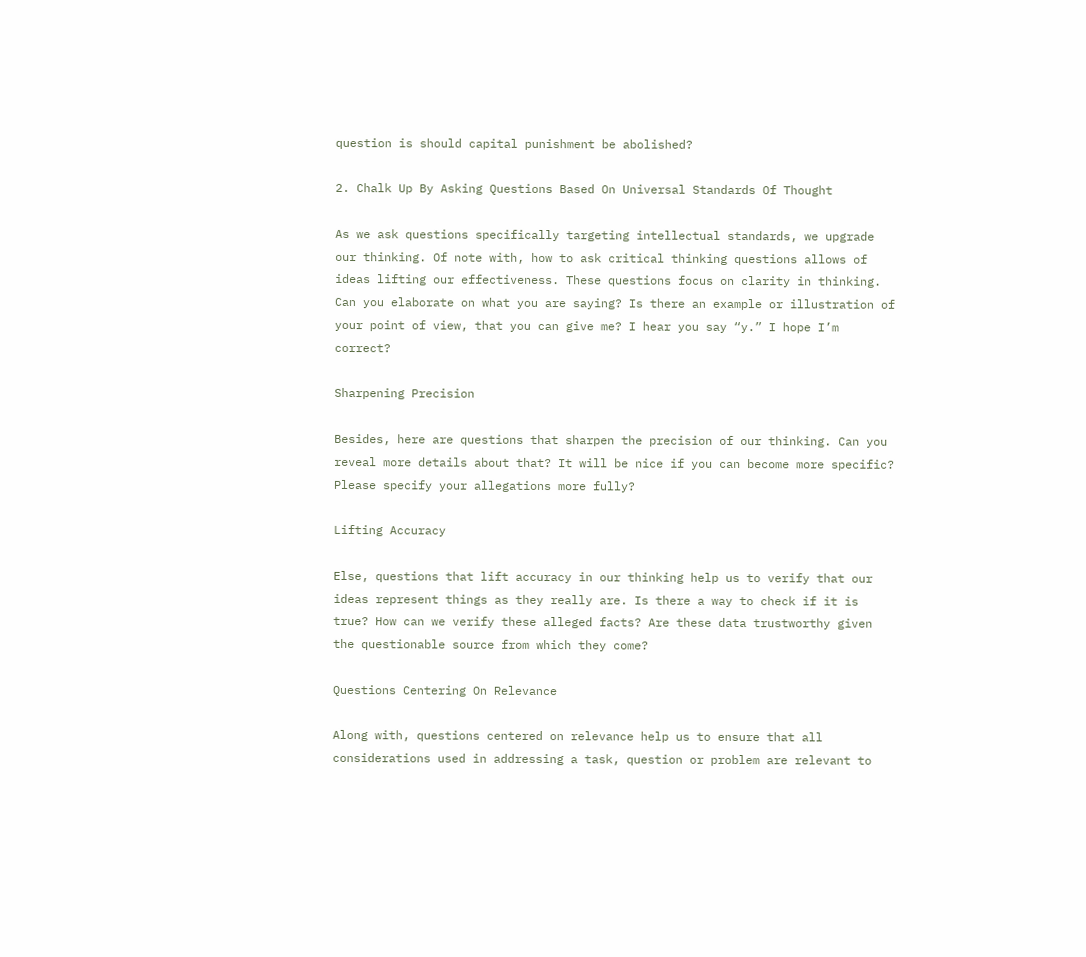question is should capital punishment be abolished?

2. Chalk Up By Asking Questions Based On Universal Standards Of Thought

As we ask questions specifically targeting intellectual standards, we upgrade our thinking. Of note with, how to ask critical thinking questions allows of ideas lifting our effectiveness. These questions focus on clarity in thinking. Can you elaborate on what you are saying? Is there an example or illustration of your point of view, that you can give me? I hear you say “y.” I hope I’m correct?

Sharpening Precision

Besides, here are questions that sharpen the precision of our thinking. Can you reveal more details about that? It will be nice if you can become more specific? Please specify your allegations more fully?

Lifting Accuracy

Else, questions that lift accuracy in our thinking help us to verify that our ideas represent things as they really are. Is there a way to check if it is true? How can we verify these alleged facts? Are these data trustworthy given the questionable source from which they come?

Questions Centering On Relevance

Along with, questions centered on relevance help us to ensure that all considerations used in addressing a task, question or problem are relevant to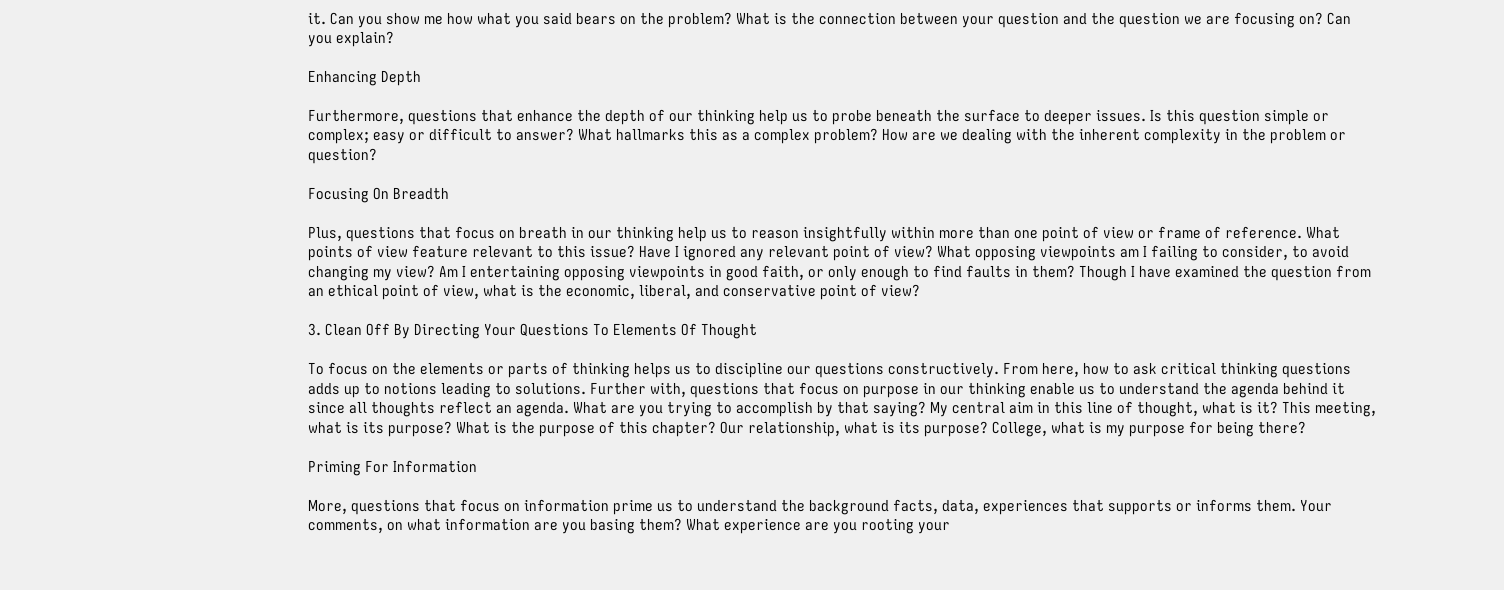it. Can you show me how what you said bears on the problem? What is the connection between your question and the question we are focusing on? Can you explain?

Enhancing Depth

Furthermore, questions that enhance the depth of our thinking help us to probe beneath the surface to deeper issues. Is this question simple or complex; easy or difficult to answer? What hallmarks this as a complex problem? How are we dealing with the inherent complexity in the problem or question?

Focusing On Breadth

Plus, questions that focus on breath in our thinking help us to reason insightfully within more than one point of view or frame of reference. What points of view feature relevant to this issue? Have I ignored any relevant point of view? What opposing viewpoints am I failing to consider, to avoid changing my view? Am I entertaining opposing viewpoints in good faith, or only enough to find faults in them? Though I have examined the question from an ethical point of view, what is the economic, liberal, and conservative point of view?

3. Clean Off By Directing Your Questions To Elements Of Thought

To focus on the elements or parts of thinking helps us to discipline our questions constructively. From here, how to ask critical thinking questions adds up to notions leading to solutions. Further with, questions that focus on purpose in our thinking enable us to understand the agenda behind it since all thoughts reflect an agenda. What are you trying to accomplish by that saying? My central aim in this line of thought, what is it? This meeting, what is its purpose? What is the purpose of this chapter? Our relationship, what is its purpose? College, what is my purpose for being there?

Priming For Information

More, questions that focus on information prime us to understand the background facts, data, experiences that supports or informs them. Your comments, on what information are you basing them? What experience are you rooting your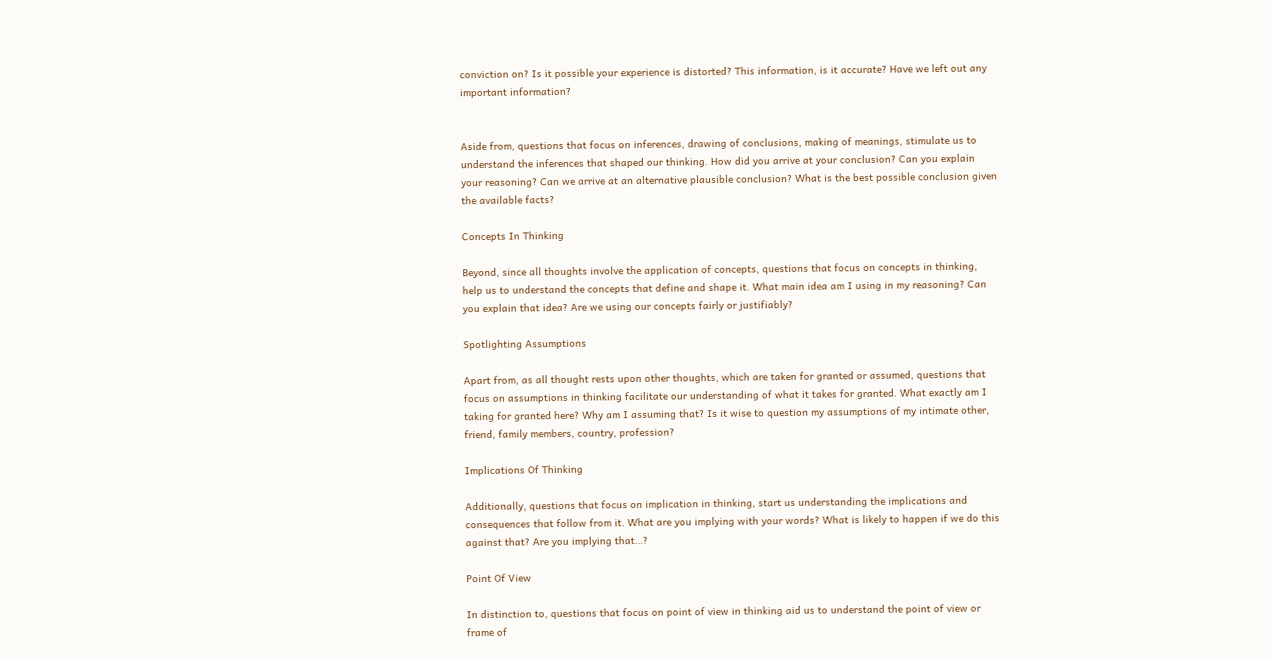conviction on? Is it possible your experience is distorted? This information, is it accurate? Have we left out any important information?


Aside from, questions that focus on inferences, drawing of conclusions, making of meanings, stimulate us to understand the inferences that shaped our thinking. How did you arrive at your conclusion? Can you explain your reasoning? Can we arrive at an alternative plausible conclusion? What is the best possible conclusion given the available facts?

Concepts In Thinking

Beyond, since all thoughts involve the application of concepts, questions that focus on concepts in thinking, help us to understand the concepts that define and shape it. What main idea am I using in my reasoning? Can you explain that idea? Are we using our concepts fairly or justifiably?

Spotlighting Assumptions

Apart from, as all thought rests upon other thoughts, which are taken for granted or assumed, questions that focus on assumptions in thinking facilitate our understanding of what it takes for granted. What exactly am I taking for granted here? Why am I assuming that? Is it wise to question my assumptions of my intimate other, friend, family members, country, profession?

Implications Of Thinking

Additionally, questions that focus on implication in thinking, start us understanding the implications and consequences that follow from it. What are you implying with your words? What is likely to happen if we do this against that? Are you implying that…?

Point Of View

In distinction to, questions that focus on point of view in thinking aid us to understand the point of view or frame of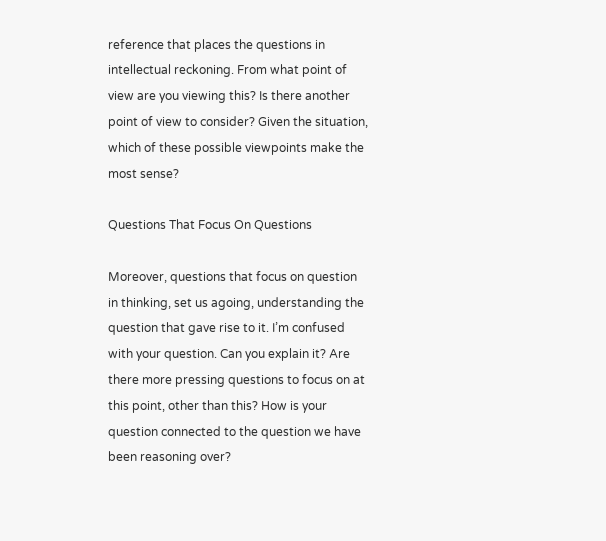reference that places the questions in intellectual reckoning. From what point of view are you viewing this? Is there another point of view to consider? Given the situation, which of these possible viewpoints make the most sense?

Questions That Focus On Questions

Moreover, questions that focus on question in thinking, set us agoing, understanding the question that gave rise to it. I’m confused with your question. Can you explain it? Are there more pressing questions to focus on at this point, other than this? How is your question connected to the question we have been reasoning over?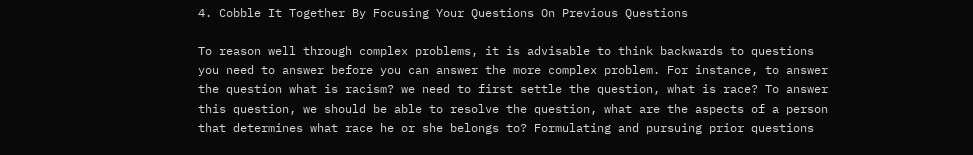4. Cobble It Together By Focusing Your Questions On Previous Questions

To reason well through complex problems, it is advisable to think backwards to questions you need to answer before you can answer the more complex problem. For instance, to answer the question what is racism? we need to first settle the question, what is race? To answer this question, we should be able to resolve the question, what are the aspects of a person that determines what race he or she belongs to? Formulating and pursuing prior questions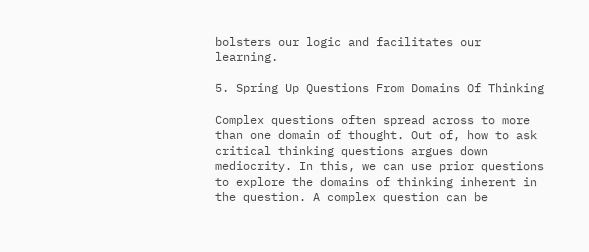bolsters our logic and facilitates our learning.

5. Spring Up Questions From Domains Of Thinking

Complex questions often spread across to more than one domain of thought. Out of, how to ask critical thinking questions argues down mediocrity. In this, we can use prior questions to explore the domains of thinking inherent in the question. A complex question can be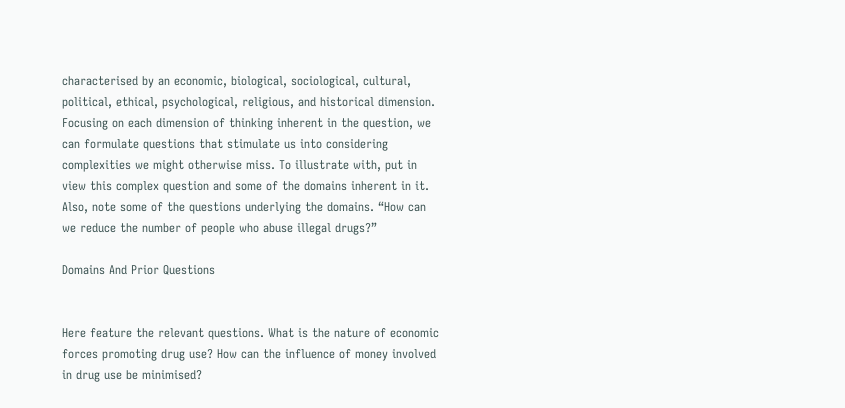characterised by an economic, biological, sociological, cultural, political, ethical, psychological, religious, and historical dimension. Focusing on each dimension of thinking inherent in the question, we can formulate questions that stimulate us into considering complexities we might otherwise miss. To illustrate with, put in view this complex question and some of the domains inherent in it. Also, note some of the questions underlying the domains. “How can we reduce the number of people who abuse illegal drugs?”

Domains And Prior Questions


Here feature the relevant questions. What is the nature of economic forces promoting drug use? How can the influence of money involved in drug use be minimised?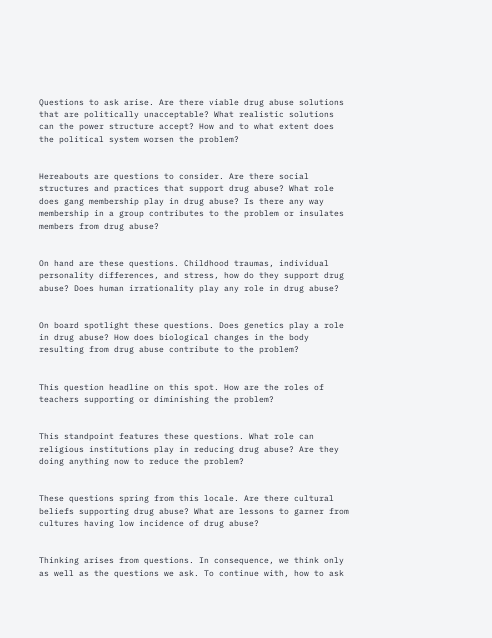Questions to ask arise. Are there viable drug abuse solutions that are politically unacceptable? What realistic solutions can the power structure accept? How and to what extent does the political system worsen the problem?


Hereabouts are questions to consider. Are there social structures and practices that support drug abuse? What role does gang membership play in drug abuse? Is there any way membership in a group contributes to the problem or insulates members from drug abuse?


On hand are these questions. Childhood traumas, individual personality differences, and stress, how do they support drug abuse? Does human irrationality play any role in drug abuse?


On board spotlight these questions. Does genetics play a role in drug abuse? How does biological changes in the body resulting from drug abuse contribute to the problem?


This question headline on this spot. How are the roles of teachers supporting or diminishing the problem?


This standpoint features these questions. What role can religious institutions play in reducing drug abuse? Are they doing anything now to reduce the problem?


These questions spring from this locale. Are there cultural beliefs supporting drug abuse? What are lessons to garner from cultures having low incidence of drug abuse?


Thinking arises from questions. In consequence, we think only as well as the questions we ask. To continue with, how to ask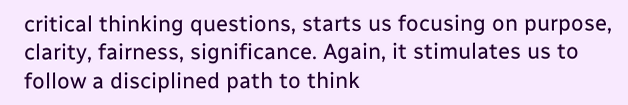critical thinking questions, starts us focusing on purpose, clarity, fairness, significance. Again, it stimulates us to follow a disciplined path to think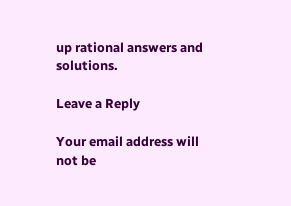up rational answers and solutions.

Leave a Reply

Your email address will not be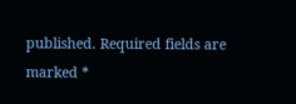published. Required fields are marked *